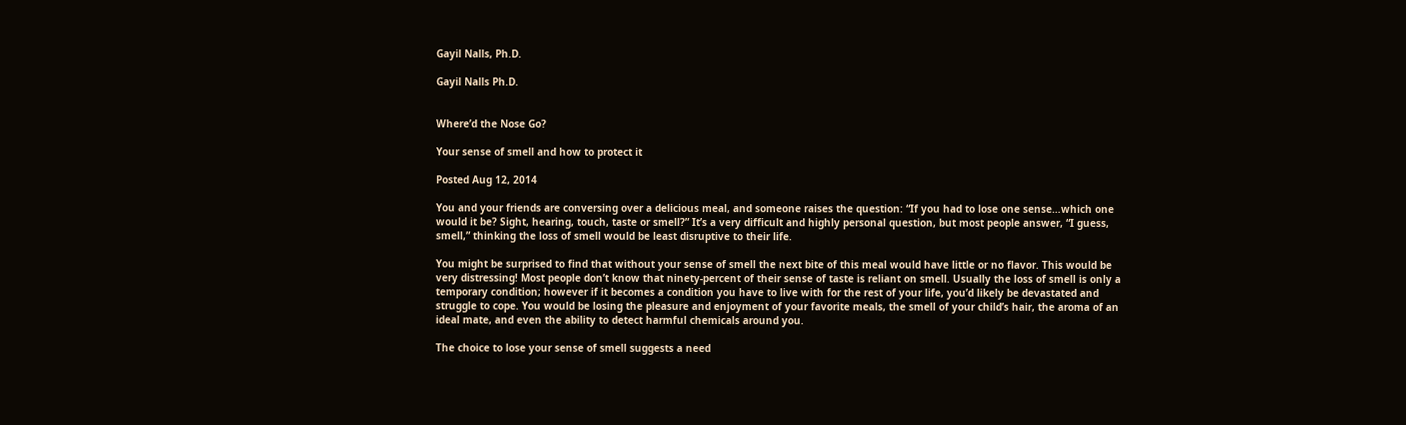Gayil Nalls, Ph.D.

Gayil Nalls Ph.D.


Where’d the Nose Go?

Your sense of smell and how to protect it

Posted Aug 12, 2014

You and your friends are conversing over a delicious meal, and someone raises the question: “If you had to lose one sense…which one would it be? Sight, hearing, touch, taste or smell?” It’s a very difficult and highly personal question, but most people answer, “I guess, smell,” thinking the loss of smell would be least disruptive to their life.

You might be surprised to find that without your sense of smell the next bite of this meal would have little or no flavor. This would be very distressing! Most people don’t know that ninety-percent of their sense of taste is reliant on smell. Usually the loss of smell is only a temporary condition; however if it becomes a condition you have to live with for the rest of your life, you’d likely be devastated and struggle to cope. You would be losing the pleasure and enjoyment of your favorite meals, the smell of your child’s hair, the aroma of an ideal mate, and even the ability to detect harmful chemicals around you.

The choice to lose your sense of smell suggests a need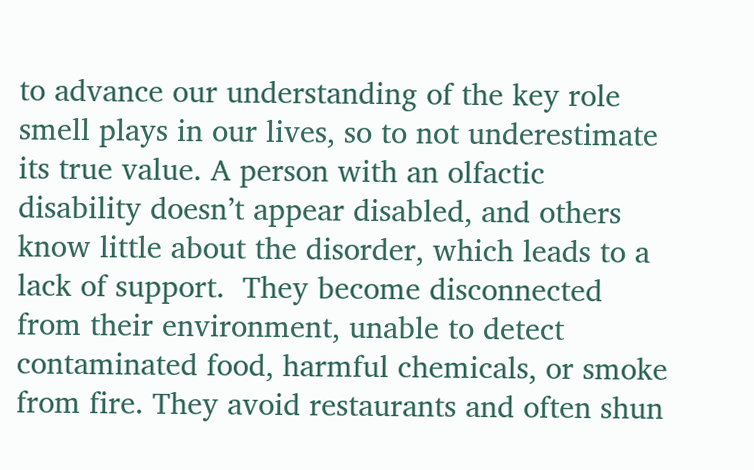to advance our understanding of the key role smell plays in our lives, so to not underestimate its true value. A person with an olfactic disability doesn’t appear disabled, and others know little about the disorder, which leads to a lack of support.  They become disconnected from their environment, unable to detect contaminated food, harmful chemicals, or smoke from fire. They avoid restaurants and often shun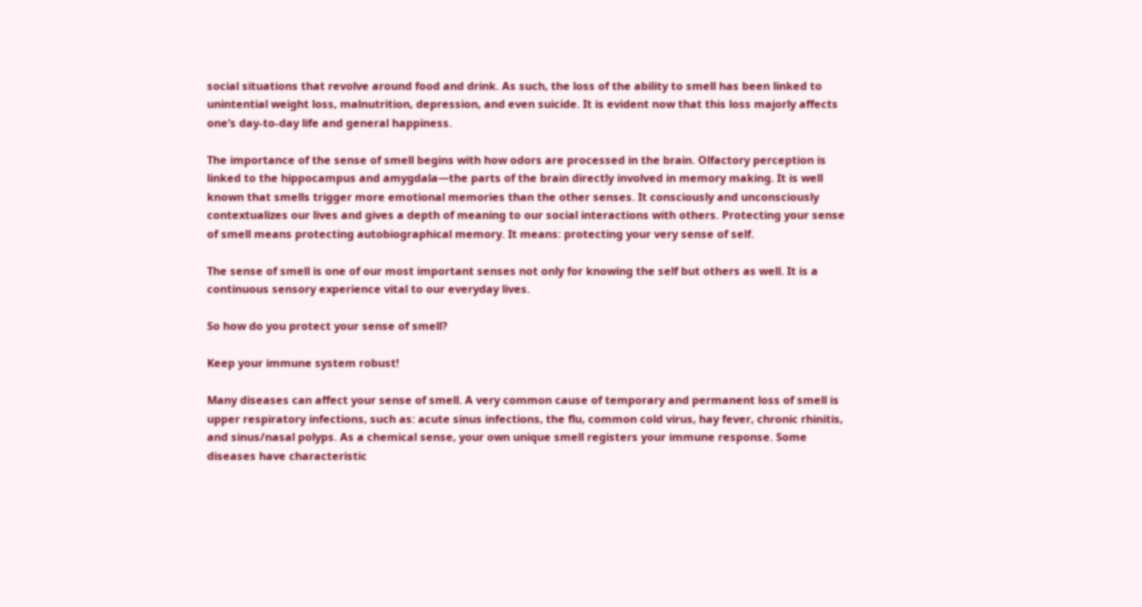social situations that revolve around food and drink. As such, the loss of the ability to smell has been linked to unintential weight loss, malnutrition, depression, and even suicide. It is evident now that this loss majorly affects one’s day-to-day life and general happiness.

The importance of the sense of smell begins with how odors are processed in the brain. Olfactory perception is linked to the hippocampus and amygdala—the parts of the brain directly involved in memory making. It is well known that smells trigger more emotional memories than the other senses. It consciously and unconsciously contextualizes our lives and gives a depth of meaning to our social interactions with others. Protecting your sense of smell means protecting autobiographical memory. It means: protecting your very sense of self.

The sense of smell is one of our most important senses not only for knowing the self but others as well. It is a continuous sensory experience vital to our everyday lives.

So how do you protect your sense of smell?

Keep your immune system robust!

Many diseases can affect your sense of smell. A very common cause of temporary and permanent loss of smell is upper respiratory infections, such as: acute sinus infections, the flu, common cold virus, hay fever, chronic rhinitis, and sinus/nasal polyps. As a chemical sense, your own unique smell registers your immune response. Some diseases have characteristic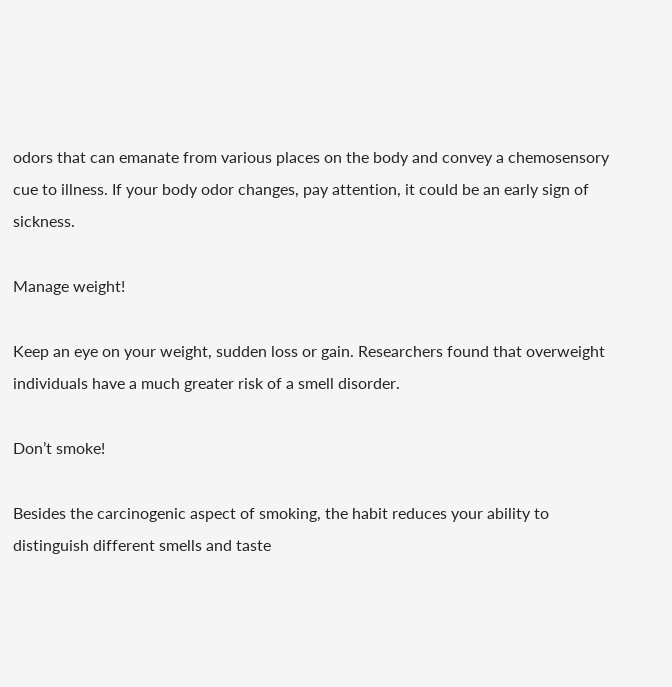odors that can emanate from various places on the body and convey a chemosensory cue to illness. If your body odor changes, pay attention, it could be an early sign of sickness.

Manage weight!

Keep an eye on your weight, sudden loss or gain. Researchers found that overweight individuals have a much greater risk of a smell disorder.

Don’t smoke!

Besides the carcinogenic aspect of smoking, the habit reduces your ability to distinguish different smells and taste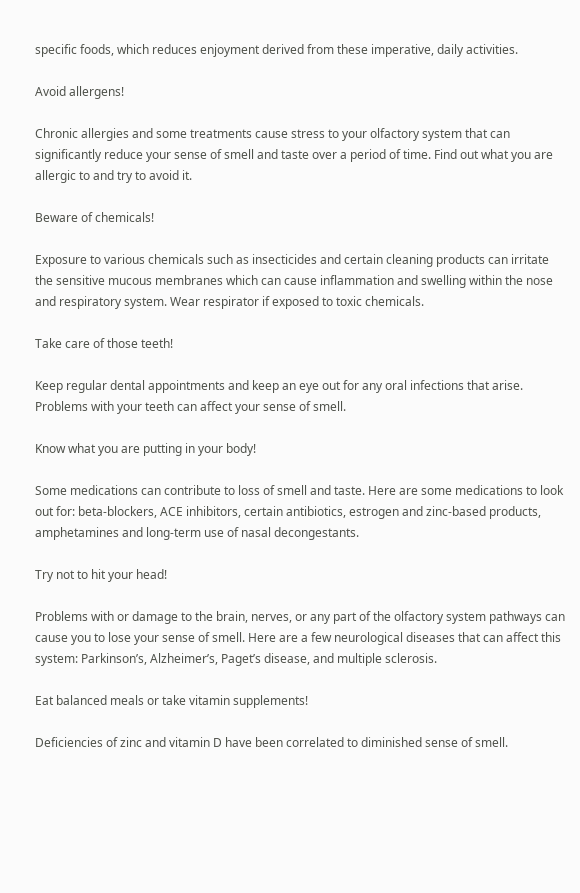specific foods, which reduces enjoyment derived from these imperative, daily activities.

Avoid allergens!

Chronic allergies and some treatments cause stress to your olfactory system that can significantly reduce your sense of smell and taste over a period of time. Find out what you are allergic to and try to avoid it.

Beware of chemicals!

Exposure to various chemicals such as insecticides and certain cleaning products can irritate the sensitive mucous membranes which can cause inflammation and swelling within the nose and respiratory system. Wear respirator if exposed to toxic chemicals.

Take care of those teeth!

Keep regular dental appointments and keep an eye out for any oral infections that arise. Problems with your teeth can affect your sense of smell.

Know what you are putting in your body!

Some medications can contribute to loss of smell and taste. Here are some medications to look out for: beta-blockers, ACE inhibitors, certain antibiotics, estrogen and zinc-based products, amphetamines and long-term use of nasal decongestants.

Try not to hit your head!

Problems with or damage to the brain, nerves, or any part of the olfactory system pathways can cause you to lose your sense of smell. Here are a few neurological diseases that can affect this system: Parkinson’s, Alzheimer’s, Paget’s disease, and multiple sclerosis.

Eat balanced meals or take vitamin supplements!

Deficiencies of zinc and vitamin D have been correlated to diminished sense of smell.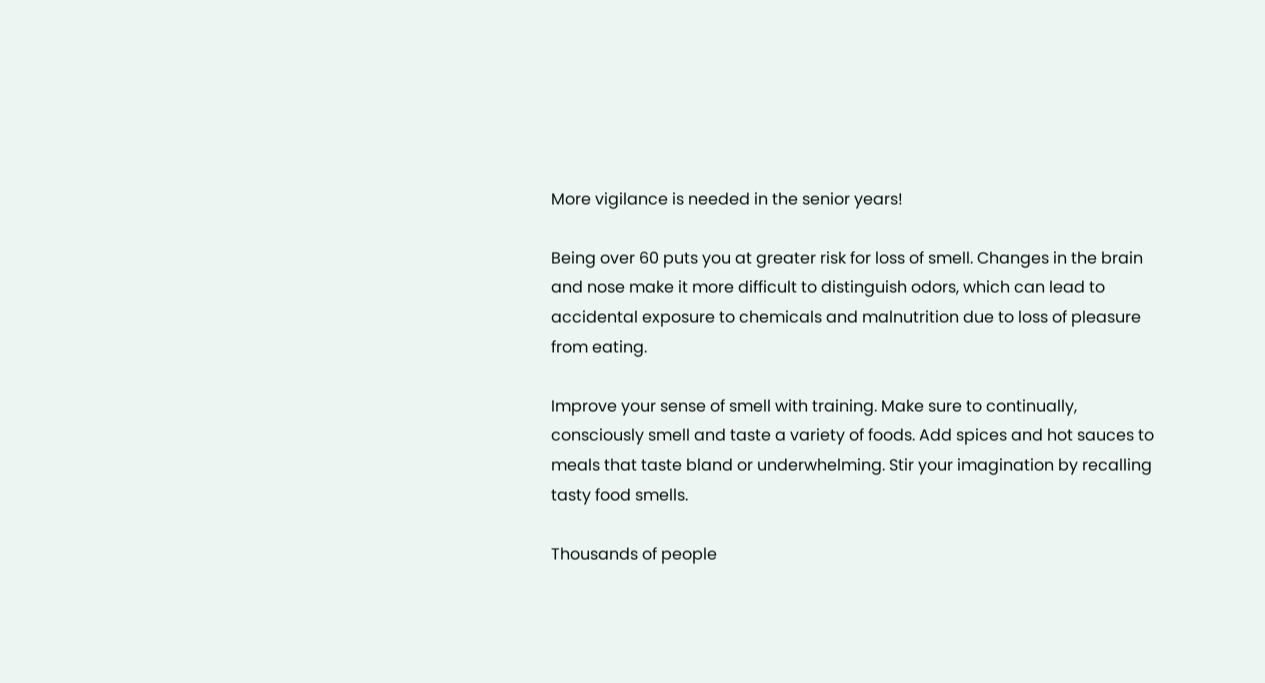More vigilance is needed in the senior years!

Being over 60 puts you at greater risk for loss of smell. Changes in the brain and nose make it more difficult to distinguish odors, which can lead to accidental exposure to chemicals and malnutrition due to loss of pleasure from eating.

Improve your sense of smell with training. Make sure to continually, consciously smell and taste a variety of foods. Add spices and hot sauces to meals that taste bland or underwhelming. Stir your imagination by recalling tasty food smells.

Thousands of people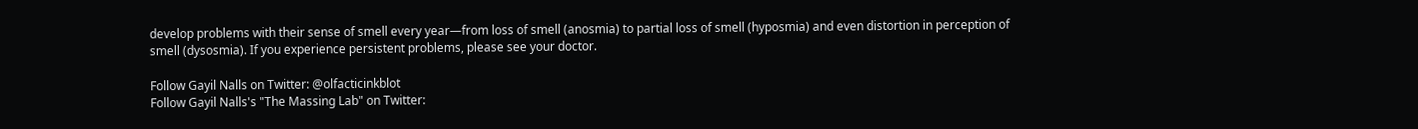develop problems with their sense of smell every year—from loss of smell (anosmia) to partial loss of smell (hyposmia) and even distortion in perception of smell (dysosmia). If you experience persistent problems, please see your doctor.

Follow Gayil Nalls on Twitter: @olfacticinkblot
Follow Gayil Nalls's "The Massing Lab" on Twitter: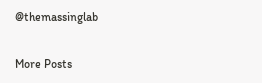@themassinglab

More Posts